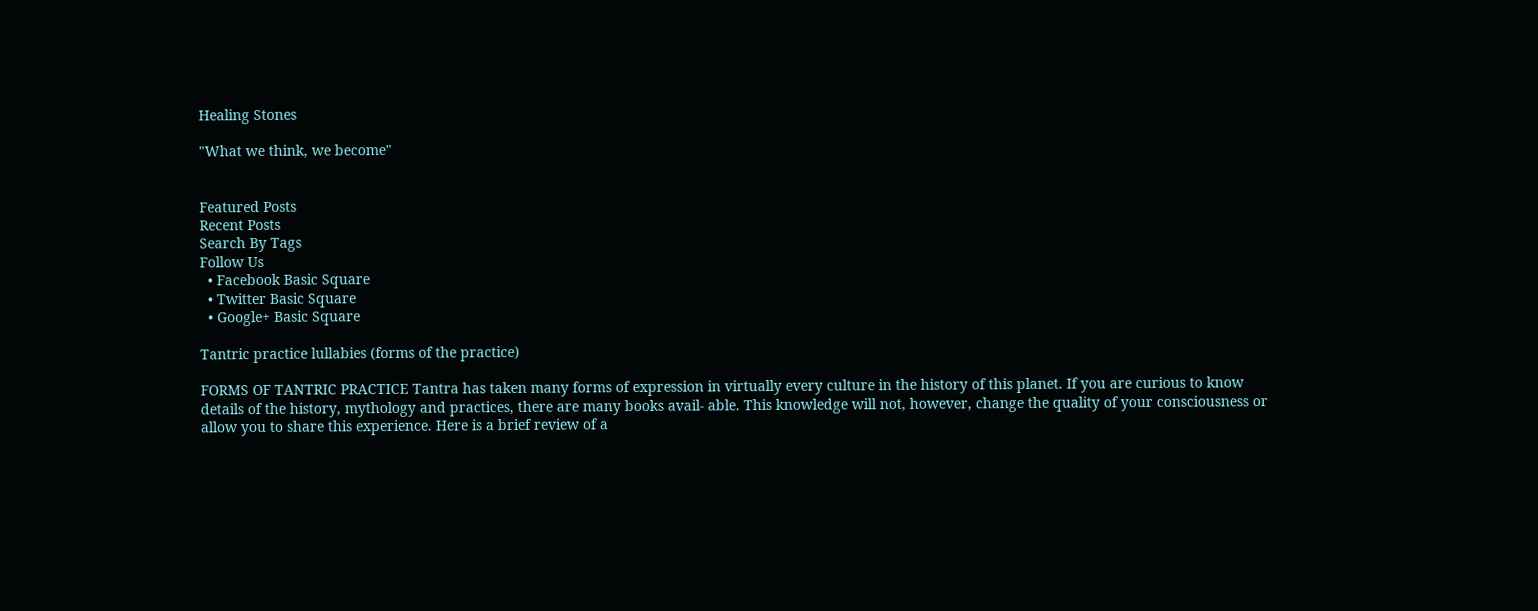Healing Stones

"What we think, we become"


Featured Posts
Recent Posts
Search By Tags
Follow Us
  • Facebook Basic Square
  • Twitter Basic Square
  • Google+ Basic Square

Tantric practice lullabies (forms of the practice)

FORMS OF TANTRIC PRACTICE Tantra has taken many forms of expression in virtually every culture in the history of this planet. If you are curious to know details of the history, mythology and practices, there are many books avail- able. This knowledge will not, however, change the quality of your consciousness or allow you to share this experience. Here is a brief review of a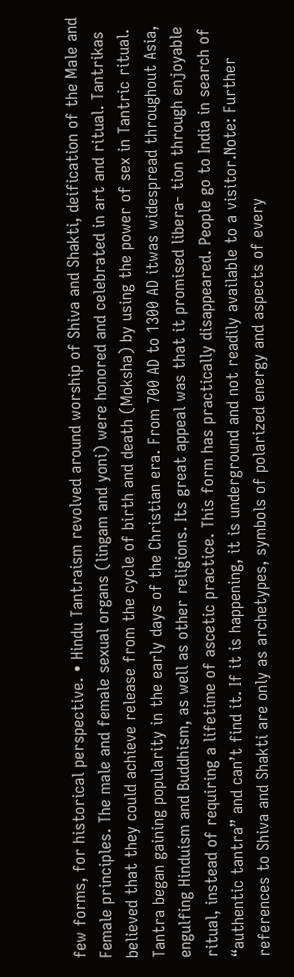few forms, for historical perspective. • Hindu Tantraism revolved around worship of Shiva and Shakti, deification of the Male and Female principles. The male and female sexual organs (lingam and yoni) were honored and celebrated in art and ritual. Tantrikas believed that they could achieve release from the cycle of birth and death (Moksha) by using the power of sex in Tantric ritual. Tantra began gaining popularity in the early days of the Christian era. From 700 AD to 1300 AD itwas widespread throughout Asia, engulfing Hinduism and Buddhism, as well as other religions. Its great appeal was that it promised libera- tion through enjoyable ritual, instead of requiring a lifetime of ascetic practice. This form has practically disappeared. People go to India in search of “authentic tantra” and can’t find it. If it is happening, it is underground and not readily available to a visitor.Note: Further references to Shiva and Shakti are only as archetypes, symbols of polarized energy and aspects of every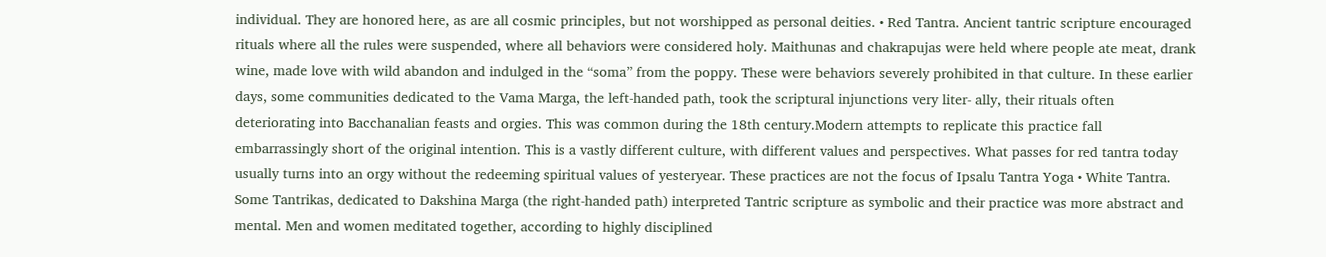individual. They are honored here, as are all cosmic principles, but not worshipped as personal deities. • Red Tantra. Ancient tantric scripture encouraged rituals where all the rules were suspended, where all behaviors were considered holy. Maithunas and chakrapujas were held where people ate meat, drank wine, made love with wild abandon and indulged in the “soma” from the poppy. These were behaviors severely prohibited in that culture. In these earlier days, some communities dedicated to the Vama Marga, the left-handed path, took the scriptural injunctions very liter- ally, their rituals often deteriorating into Bacchanalian feasts and orgies. This was common during the 18th century.Modern attempts to replicate this practice fall embarrassingly short of the original intention. This is a vastly different culture, with different values and perspectives. What passes for red tantra today usually turns into an orgy without the redeeming spiritual values of yesteryear. These practices are not the focus of Ipsalu Tantra Yoga • White Tantra. Some Tantrikas, dedicated to Dakshina Marga (the right-handed path) interpreted Tantric scripture as symbolic and their practice was more abstract and mental. Men and women meditated together, according to highly disciplined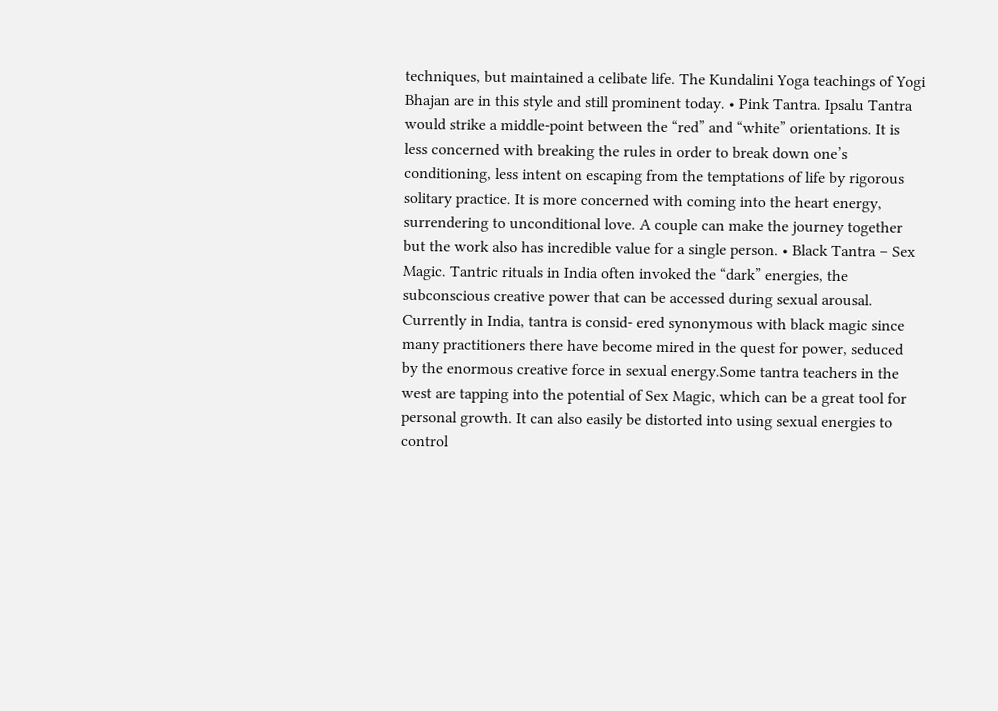techniques, but maintained a celibate life. The Kundalini Yoga teachings of Yogi Bhajan are in this style and still prominent today. • Pink Tantra. Ipsalu Tantra would strike a middle-point between the “red” and “white” orientations. It is less concerned with breaking the rules in order to break down one’s conditioning, less intent on escaping from the temptations of life by rigorous solitary practice. It is more concerned with coming into the heart energy, surrendering to unconditional love. A couple can make the journey together but the work also has incredible value for a single person. • Black Tantra – Sex Magic. Tantric rituals in India often invoked the “dark” energies, the subconscious creative power that can be accessed during sexual arousal. Currently in India, tantra is consid- ered synonymous with black magic since many practitioners there have become mired in the quest for power, seduced by the enormous creative force in sexual energy.Some tantra teachers in the west are tapping into the potential of Sex Magic, which can be a great tool for personal growth. It can also easily be distorted into using sexual energies to control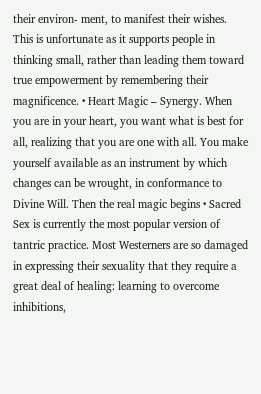their environ- ment, to manifest their wishes. This is unfortunate as it supports people in thinking small, rather than leading them toward true empowerment by remembering their magnificence. • Heart Magic – Synergy. When you are in your heart, you want what is best for all, realizing that you are one with all. You make yourself available as an instrument by which changes can be wrought, in conformance to Divine Will. Then the real magic begins • Sacred Sex is currently the most popular version of tantric practice. Most Westerners are so damaged in expressing their sexuality that they require a great deal of healing: learning to overcome inhibitions,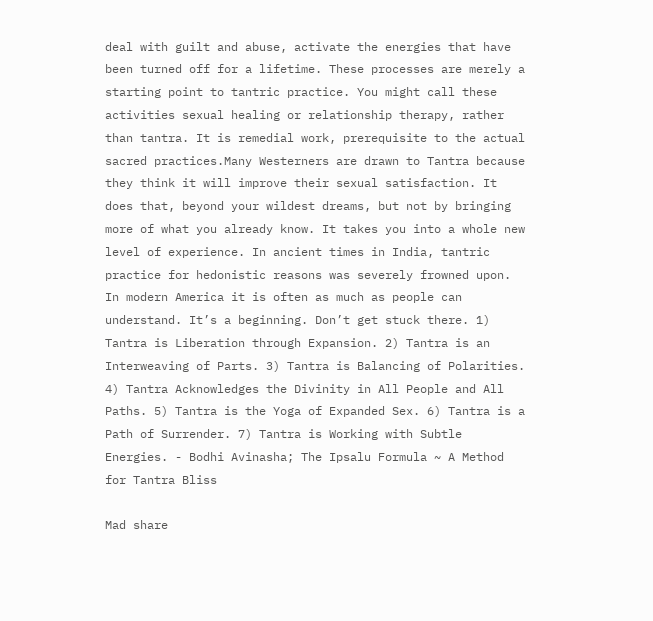deal with guilt and abuse, activate the energies that have been turned off for a lifetime. These processes are merely a starting point to tantric practice. You might call these activities sexual healing or relationship therapy, rather than tantra. It is remedial work, prerequisite to the actual sacred practices.Many Westerners are drawn to Tantra because they think it will improve their sexual satisfaction. It does that, beyond your wildest dreams, but not by bringing more of what you already know. It takes you into a whole new level of experience. In ancient times in India, tantric practice for hedonistic reasons was severely frowned upon. In modern America it is often as much as people can understand. It’s a beginning. Don’t get stuck there. 1) Tantra is Liberation through Expansion. 2) Tantra is an Interweaving of Parts. 3) Tantra is Balancing of Polarities. 4) Tantra Acknowledges the Divinity in All People and All Paths. 5) Tantra is the Yoga of Expanded Sex. 6) Tantra is a Path of Surrender. 7) Tantra is Working with Subtle Energies. - Bodhi Avinasha; The Ipsalu Formula ~ A Method for Tantra Bliss

Mad share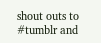shout outs to #tumblr and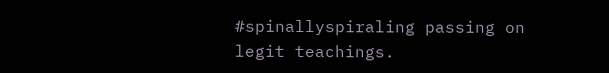#spinallyspiraling passing on legit teachings.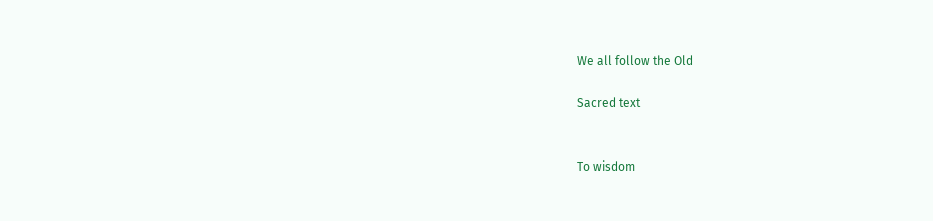We all follow the Old

Sacred text


To wisdom